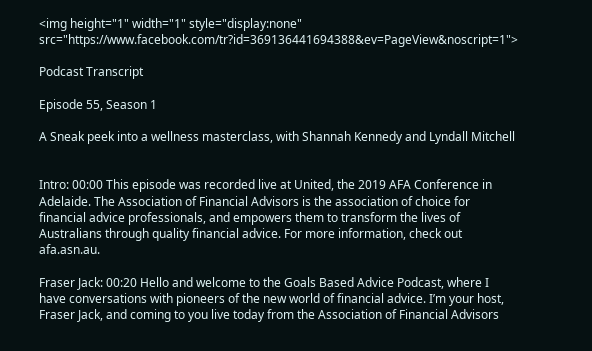<img height="1" width="1" style="display:none" src="https://www.facebook.com/tr?id=369136441694388&ev=PageView&noscript=1">

Podcast Transcript

Episode 55, Season 1

A Sneak peek into a wellness masterclass, with Shannah Kennedy and Lyndall Mitchell


Intro: 00:00 This episode was recorded live at United, the 2019 AFA Conference in Adelaide. The Association of Financial Advisors is the association of choice for financial advice professionals, and empowers them to transform the lives of Australians through quality financial advice. For more information, check out afa.asn.au.

Fraser Jack: 00:20 Hello and welcome to the Goals Based Advice Podcast, where I have conversations with pioneers of the new world of financial advice. I’m your host, Fraser Jack, and coming to you live today from the Association of Financial Advisors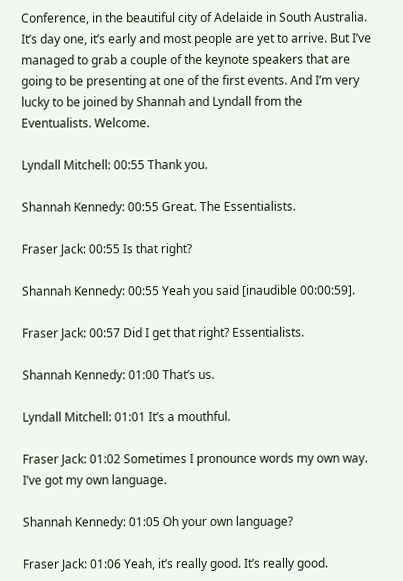Conference, in the beautiful city of Adelaide in South Australia. It’s day one, it’s early and most people are yet to arrive. But I’ve managed to grab a couple of the keynote speakers that are going to be presenting at one of the first events. And I’m very lucky to be joined by Shannah and Lyndall from the Eventualists. Welcome.

Lyndall Mitchell: 00:55 Thank you.

Shannah Kennedy: 00:55 Great. The Essentialists.

Fraser Jack: 00:55 Is that right?

Shannah Kennedy: 00:55 Yeah you said [inaudible 00:00:59].

Fraser Jack: 00:57 Did I get that right? Essentialists.

Shannah Kennedy: 01:00 That’s us.

Lyndall Mitchell: 01:01 It’s a mouthful.

Fraser Jack: 01:02 Sometimes I pronounce words my own way. I’ve got my own language.

Shannah Kennedy: 01:05 Oh your own language?

Fraser Jack: 01:06 Yeah, it’s really good. It’s really good.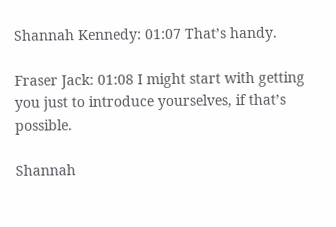Shannah Kennedy: 01:07 That’s handy.

Fraser Jack: 01:08 I might start with getting you just to introduce yourselves, if that’s possible.

Shannah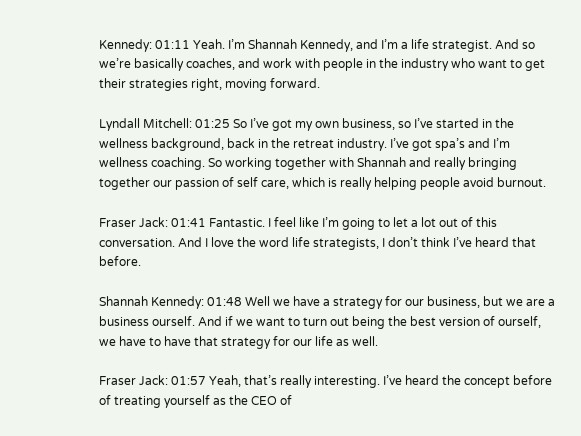Kennedy: 01:11 Yeah. I’m Shannah Kennedy, and I’m a life strategist. And so we’re basically coaches, and work with people in the industry who want to get their strategies right, moving forward.

Lyndall Mitchell: 01:25 So I’ve got my own business, so I’ve started in the wellness background, back in the retreat industry. I’ve got spa’s and I’m wellness coaching. So working together with Shannah and really bringing together our passion of self care, which is really helping people avoid burnout.

Fraser Jack: 01:41 Fantastic. I feel like I’m going to let a lot out of this conversation. And I love the word life strategists, I don’t think I’ve heard that before.

Shannah Kennedy: 01:48 Well we have a strategy for our business, but we are a business ourself. And if we want to turn out being the best version of ourself, we have to have that strategy for our life as well.

Fraser Jack: 01:57 Yeah, that’s really interesting. I’ve heard the concept before of treating yourself as the CEO of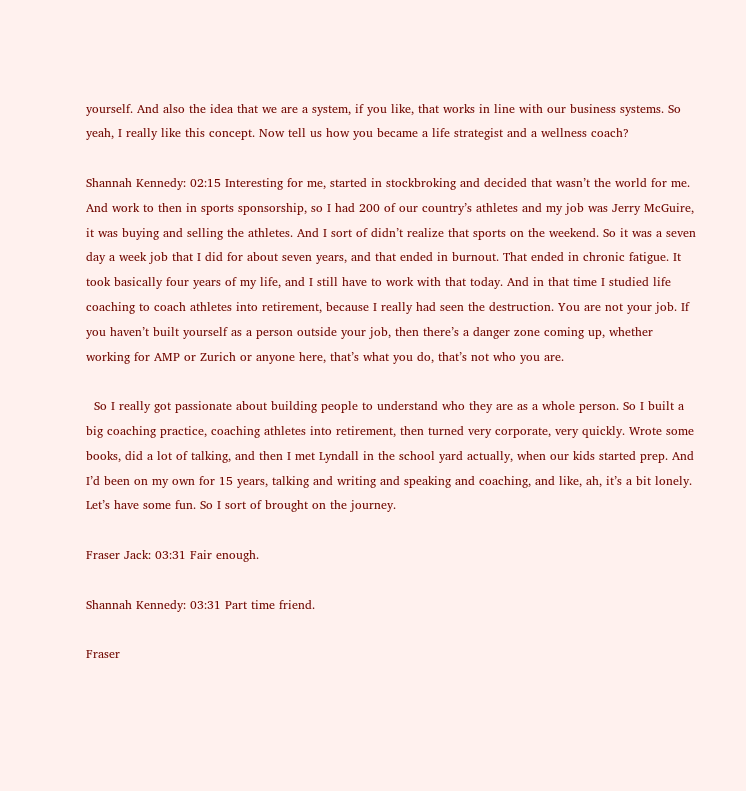yourself. And also the idea that we are a system, if you like, that works in line with our business systems. So yeah, I really like this concept. Now tell us how you became a life strategist and a wellness coach?

Shannah Kennedy: 02:15 Interesting for me, started in stockbroking and decided that wasn’t the world for me. And work to then in sports sponsorship, so I had 200 of our country’s athletes and my job was Jerry McGuire, it was buying and selling the athletes. And I sort of didn’t realize that sports on the weekend. So it was a seven day a week job that I did for about seven years, and that ended in burnout. That ended in chronic fatigue. It took basically four years of my life, and I still have to work with that today. And in that time I studied life coaching to coach athletes into retirement, because I really had seen the destruction. You are not your job. If you haven’t built yourself as a person outside your job, then there’s a danger zone coming up, whether working for AMP or Zurich or anyone here, that’s what you do, that’s not who you are.

  So I really got passionate about building people to understand who they are as a whole person. So I built a big coaching practice, coaching athletes into retirement, then turned very corporate, very quickly. Wrote some books, did a lot of talking, and then I met Lyndall in the school yard actually, when our kids started prep. And I’d been on my own for 15 years, talking and writing and speaking and coaching, and like, ah, it’s a bit lonely. Let’s have some fun. So I sort of brought on the journey.

Fraser Jack: 03:31 Fair enough.

Shannah Kennedy: 03:31 Part time friend.

Fraser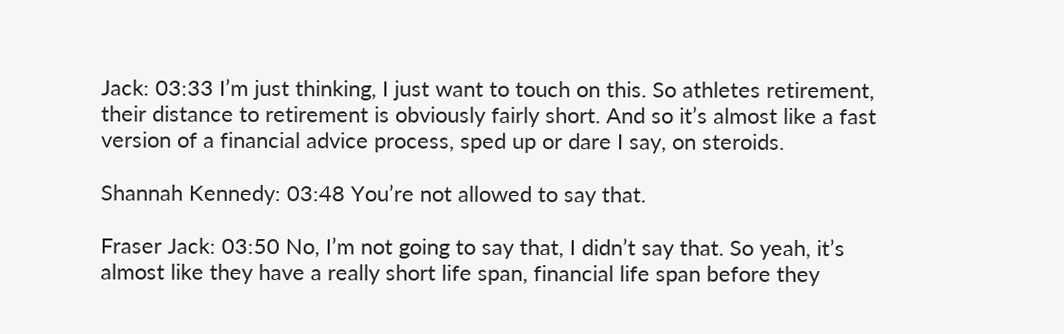Jack: 03:33 I’m just thinking, I just want to touch on this. So athletes retirement, their distance to retirement is obviously fairly short. And so it’s almost like a fast version of a financial advice process, sped up or dare I say, on steroids.

Shannah Kennedy: 03:48 You’re not allowed to say that.

Fraser Jack: 03:50 No, I’m not going to say that, I didn’t say that. So yeah, it’s almost like they have a really short life span, financial life span before they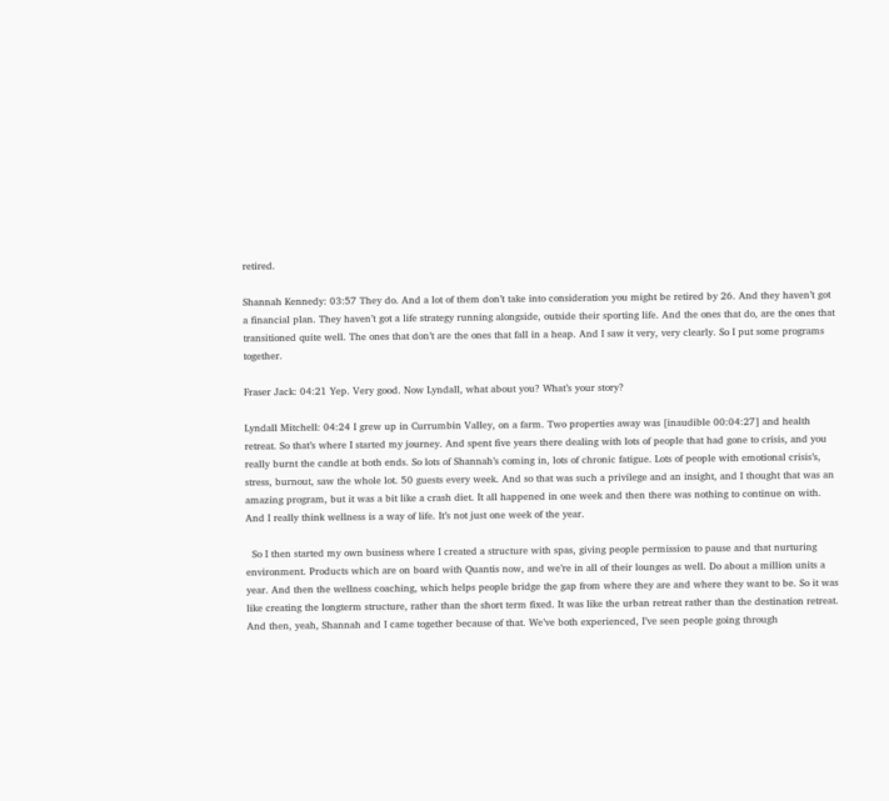retired.

Shannah Kennedy: 03:57 They do. And a lot of them don’t take into consideration you might be retired by 26. And they haven’t got a financial plan. They haven’t got a life strategy running alongside, outside their sporting life. And the ones that do, are the ones that transitioned quite well. The ones that don’t are the ones that fall in a heap. And I saw it very, very clearly. So I put some programs together.

Fraser Jack: 04:21 Yep. Very good. Now Lyndall, what about you? What’s your story?

Lyndall Mitchell: 04:24 I grew up in Currumbin Valley, on a farm. Two properties away was [inaudible 00:04:27] and health retreat. So that’s where I started my journey. And spent five years there dealing with lots of people that had gone to crisis, and you really burnt the candle at both ends. So lots of Shannah’s coming in, lots of chronic fatigue. Lots of people with emotional crisis’s, stress, burnout, saw the whole lot. 50 guests every week. And so that was such a privilege and an insight, and I thought that was an amazing program, but it was a bit like a crash diet. It all happened in one week and then there was nothing to continue on with. And I really think wellness is a way of life. It’s not just one week of the year.

  So I then started my own business where I created a structure with spas, giving people permission to pause and that nurturing environment. Products which are on board with Quantis now, and we’re in all of their lounges as well. Do about a million units a year. And then the wellness coaching, which helps people bridge the gap from where they are and where they want to be. So it was like creating the longterm structure, rather than the short term fixed. It was like the urban retreat rather than the destination retreat. And then, yeah, Shannah and I came together because of that. We’ve both experienced, I’ve seen people going through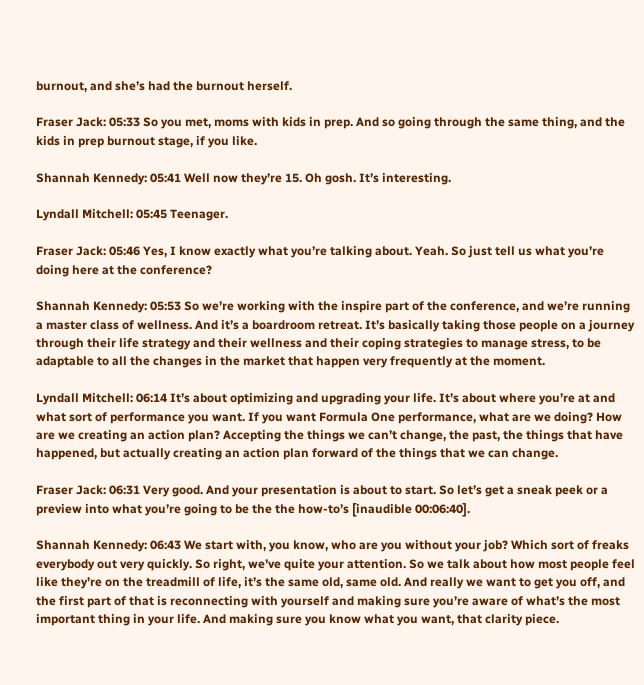burnout, and she’s had the burnout herself.

Fraser Jack: 05:33 So you met, moms with kids in prep. And so going through the same thing, and the kids in prep burnout stage, if you like.

Shannah Kennedy: 05:41 Well now they’re 15. Oh gosh. It’s interesting.

Lyndall Mitchell: 05:45 Teenager.

Fraser Jack: 05:46 Yes, I know exactly what you’re talking about. Yeah. So just tell us what you’re doing here at the conference?

Shannah Kennedy: 05:53 So we’re working with the inspire part of the conference, and we’re running a master class of wellness. And it’s a boardroom retreat. It’s basically taking those people on a journey through their life strategy and their wellness and their coping strategies to manage stress, to be adaptable to all the changes in the market that happen very frequently at the moment.

Lyndall Mitchell: 06:14 It’s about optimizing and upgrading your life. It’s about where you’re at and what sort of performance you want. If you want Formula One performance, what are we doing? How are we creating an action plan? Accepting the things we can’t change, the past, the things that have happened, but actually creating an action plan forward of the things that we can change.

Fraser Jack: 06:31 Very good. And your presentation is about to start. So let’s get a sneak peek or a preview into what you’re going to be the the how-to’s [inaudible 00:06:40].

Shannah Kennedy: 06:43 We start with, you know, who are you without your job? Which sort of freaks everybody out very quickly. So right, we’ve quite your attention. So we talk about how most people feel like they’re on the treadmill of life, it’s the same old, same old. And really we want to get you off, and the first part of that is reconnecting with yourself and making sure you’re aware of what’s the most important thing in your life. And making sure you know what you want, that clarity piece.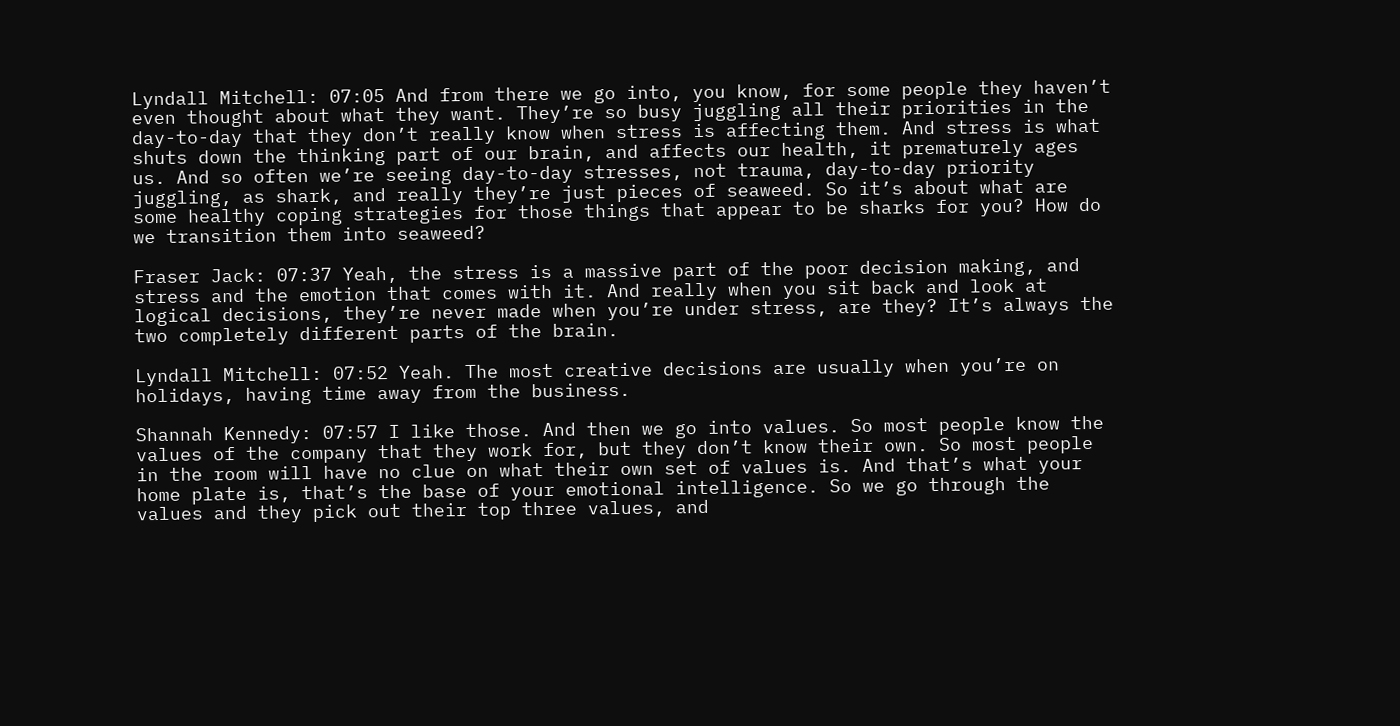Lyndall Mitchell: 07:05 And from there we go into, you know, for some people they haven’t even thought about what they want. They’re so busy juggling all their priorities in the day-to-day that they don’t really know when stress is affecting them. And stress is what shuts down the thinking part of our brain, and affects our health, it prematurely ages us. And so often we’re seeing day-to-day stresses, not trauma, day-to-day priority juggling, as shark, and really they’re just pieces of seaweed. So it’s about what are some healthy coping strategies for those things that appear to be sharks for you? How do we transition them into seaweed?

Fraser Jack: 07:37 Yeah, the stress is a massive part of the poor decision making, and stress and the emotion that comes with it. And really when you sit back and look at logical decisions, they’re never made when you’re under stress, are they? It’s always the two completely different parts of the brain.

Lyndall Mitchell: 07:52 Yeah. The most creative decisions are usually when you’re on holidays, having time away from the business.

Shannah Kennedy: 07:57 I like those. And then we go into values. So most people know the values of the company that they work for, but they don’t know their own. So most people in the room will have no clue on what their own set of values is. And that’s what your home plate is, that’s the base of your emotional intelligence. So we go through the values and they pick out their top three values, and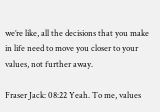we’re like, all the decisions that you make in life need to move you closer to your values, not further away.

Fraser Jack: 08:22 Yeah. To me, values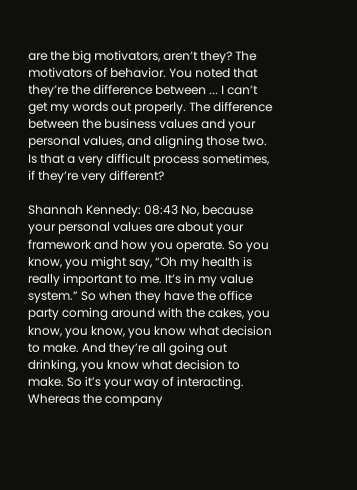are the big motivators, aren’t they? The motivators of behavior. You noted that they’re the difference between ... I can’t get my words out properly. The difference between the business values and your personal values, and aligning those two. Is that a very difficult process sometimes, if they’re very different?

Shannah Kennedy: 08:43 No, because your personal values are about your framework and how you operate. So you know, you might say, “Oh my health is really important to me. It’s in my value system.” So when they have the office party coming around with the cakes, you know, you know, you know what decision to make. And they’re all going out drinking, you know what decision to make. So it’s your way of interacting. Whereas the company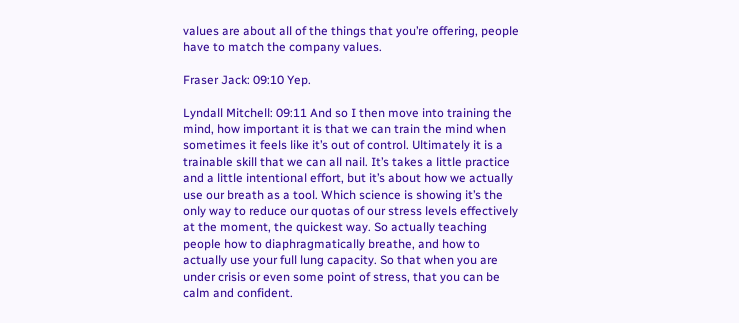values are about all of the things that you’re offering, people have to match the company values.

Fraser Jack: 09:10 Yep.

Lyndall Mitchell: 09:11 And so I then move into training the mind, how important it is that we can train the mind when sometimes it feels like it’s out of control. Ultimately it is a trainable skill that we can all nail. It’s takes a little practice and a little intentional effort, but it’s about how we actually use our breath as a tool. Which science is showing it’s the only way to reduce our quotas of our stress levels effectively at the moment, the quickest way. So actually teaching people how to diaphragmatically breathe, and how to actually use your full lung capacity. So that when you are under crisis or even some point of stress, that you can be calm and confident.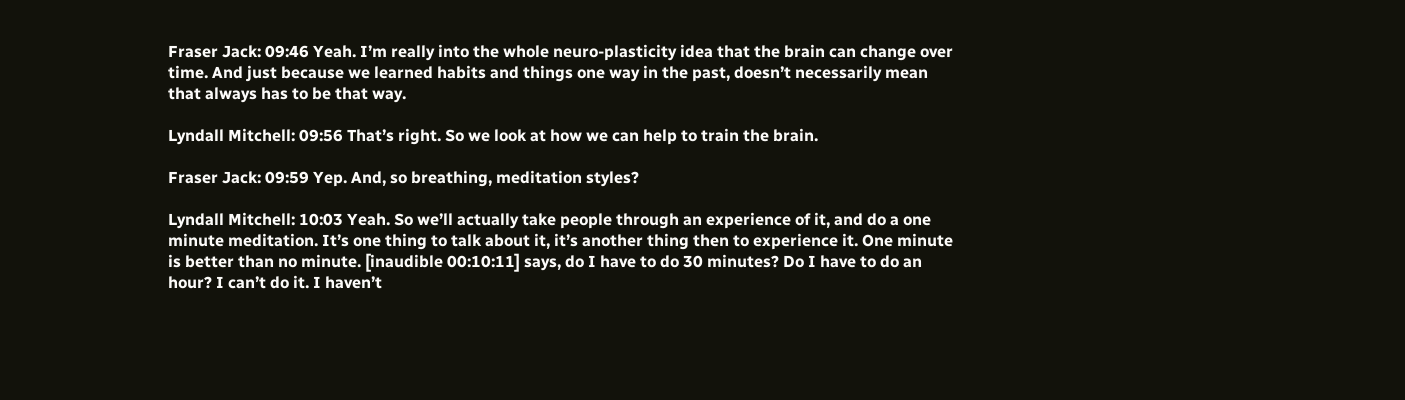Fraser Jack: 09:46 Yeah. I’m really into the whole neuro-plasticity idea that the brain can change over time. And just because we learned habits and things one way in the past, doesn’t necessarily mean that always has to be that way.

Lyndall Mitchell: 09:56 That’s right. So we look at how we can help to train the brain.

Fraser Jack: 09:59 Yep. And, so breathing, meditation styles?

Lyndall Mitchell: 10:03 Yeah. So we’ll actually take people through an experience of it, and do a one minute meditation. It’s one thing to talk about it, it’s another thing then to experience it. One minute is better than no minute. [inaudible 00:10:11] says, do I have to do 30 minutes? Do I have to do an hour? I can’t do it. I haven’t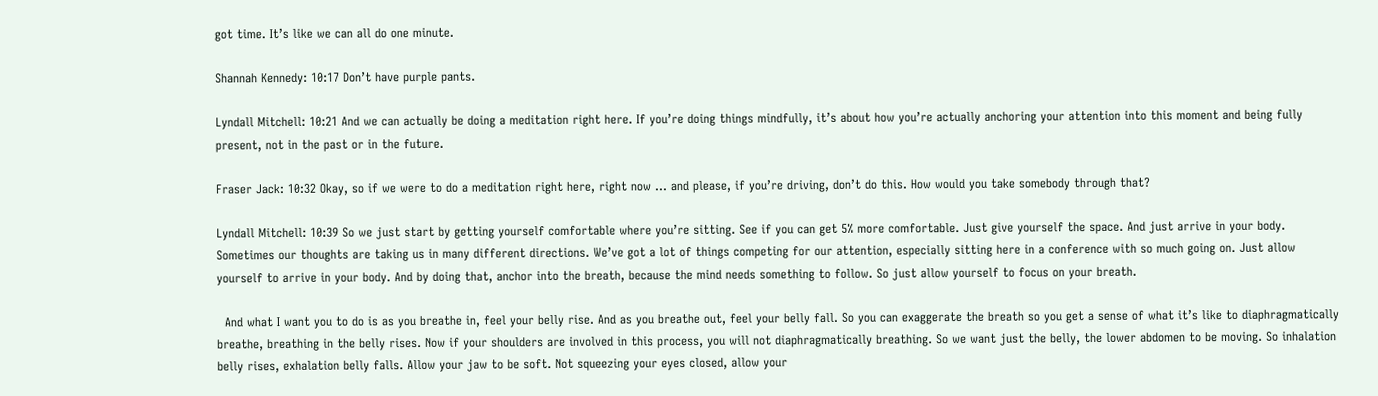got time. It’s like we can all do one minute.

Shannah Kennedy: 10:17 Don’t have purple pants.

Lyndall Mitchell: 10:21 And we can actually be doing a meditation right here. If you’re doing things mindfully, it’s about how you’re actually anchoring your attention into this moment and being fully present, not in the past or in the future.

Fraser Jack: 10:32 Okay, so if we were to do a meditation right here, right now ... and please, if you’re driving, don’t do this. How would you take somebody through that?

Lyndall Mitchell: 10:39 So we just start by getting yourself comfortable where you’re sitting. See if you can get 5% more comfortable. Just give yourself the space. And just arrive in your body. Sometimes our thoughts are taking us in many different directions. We’ve got a lot of things competing for our attention, especially sitting here in a conference with so much going on. Just allow yourself to arrive in your body. And by doing that, anchor into the breath, because the mind needs something to follow. So just allow yourself to focus on your breath.

  And what I want you to do is as you breathe in, feel your belly rise. And as you breathe out, feel your belly fall. So you can exaggerate the breath so you get a sense of what it’s like to diaphragmatically breathe, breathing in the belly rises. Now if your shoulders are involved in this process, you will not diaphragmatically breathing. So we want just the belly, the lower abdomen to be moving. So inhalation belly rises, exhalation belly falls. Allow your jaw to be soft. Not squeezing your eyes closed, allow your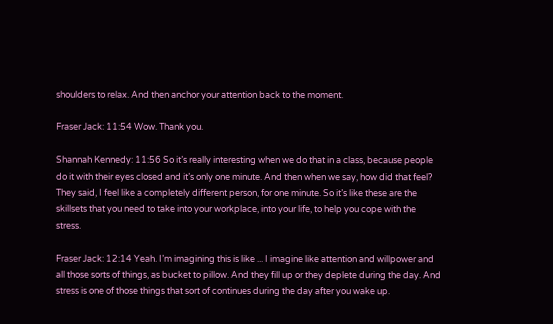shoulders to relax. And then anchor your attention back to the moment.

Fraser Jack: 11:54 Wow. Thank you.

Shannah Kennedy: 11:56 So it’s really interesting when we do that in a class, because people do it with their eyes closed and it’s only one minute. And then when we say, how did that feel? They said, I feel like a completely different person, for one minute. So it’s like these are the skillsets that you need to take into your workplace, into your life, to help you cope with the stress.

Fraser Jack: 12:14 Yeah. I’m imagining this is like ... I imagine like attention and willpower and all those sorts of things, as bucket to pillow. And they fill up or they deplete during the day. And stress is one of those things that sort of continues during the day after you wake up.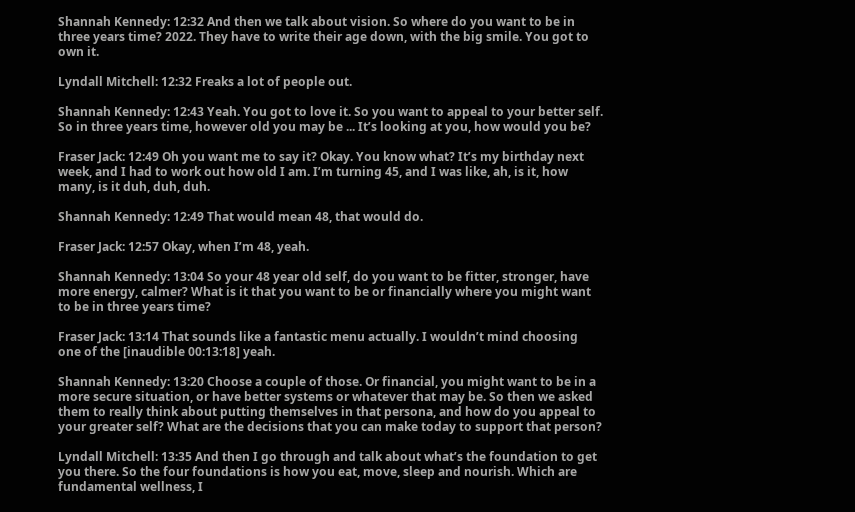Shannah Kennedy: 12:32 And then we talk about vision. So where do you want to be in three years time? 2022. They have to write their age down, with the big smile. You got to own it.

Lyndall Mitchell: 12:32 Freaks a lot of people out.

Shannah Kennedy: 12:43 Yeah. You got to love it. So you want to appeal to your better self. So in three years time, however old you may be ... It’s looking at you, how would you be?

Fraser Jack: 12:49 Oh you want me to say it? Okay. You know what? It’s my birthday next week, and I had to work out how old I am. I’m turning 45, and I was like, ah, is it, how many, is it duh, duh, duh.

Shannah Kennedy: 12:49 That would mean 48, that would do.

Fraser Jack: 12:57 Okay, when I’m 48, yeah.

Shannah Kennedy: 13:04 So your 48 year old self, do you want to be fitter, stronger, have more energy, calmer? What is it that you want to be or financially where you might want to be in three years time?

Fraser Jack: 13:14 That sounds like a fantastic menu actually. I wouldn’t mind choosing one of the [inaudible 00:13:18] yeah.

Shannah Kennedy: 13:20 Choose a couple of those. Or financial, you might want to be in a more secure situation, or have better systems or whatever that may be. So then we asked them to really think about putting themselves in that persona, and how do you appeal to your greater self? What are the decisions that you can make today to support that person?

Lyndall Mitchell: 13:35 And then I go through and talk about what’s the foundation to get you there. So the four foundations is how you eat, move, sleep and nourish. Which are fundamental wellness, I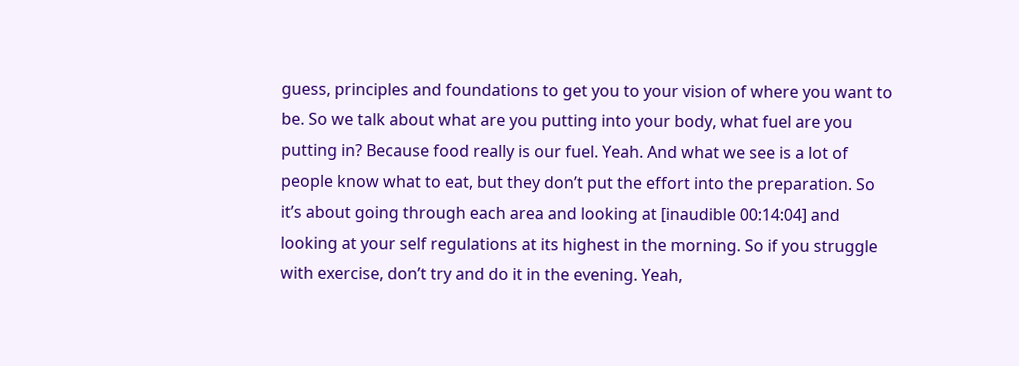guess, principles and foundations to get you to your vision of where you want to be. So we talk about what are you putting into your body, what fuel are you putting in? Because food really is our fuel. Yeah. And what we see is a lot of people know what to eat, but they don’t put the effort into the preparation. So it’s about going through each area and looking at [inaudible 00:14:04] and looking at your self regulations at its highest in the morning. So if you struggle with exercise, don’t try and do it in the evening. Yeah,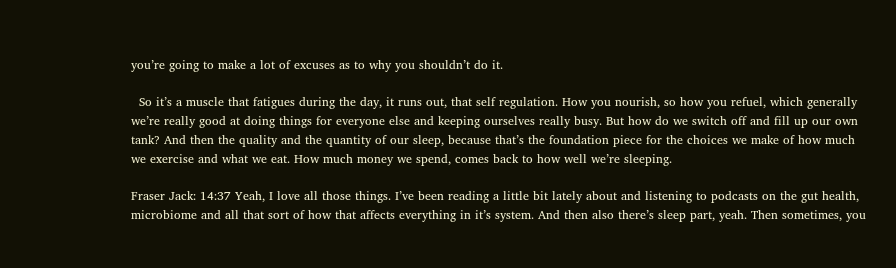you’re going to make a lot of excuses as to why you shouldn’t do it.

  So it’s a muscle that fatigues during the day, it runs out, that self regulation. How you nourish, so how you refuel, which generally we’re really good at doing things for everyone else and keeping ourselves really busy. But how do we switch off and fill up our own tank? And then the quality and the quantity of our sleep, because that’s the foundation piece for the choices we make of how much we exercise and what we eat. How much money we spend, comes back to how well we’re sleeping.

Fraser Jack: 14:37 Yeah, I love all those things. I’ve been reading a little bit lately about and listening to podcasts on the gut health, microbiome and all that sort of how that affects everything in it’s system. And then also there’s sleep part, yeah. Then sometimes, you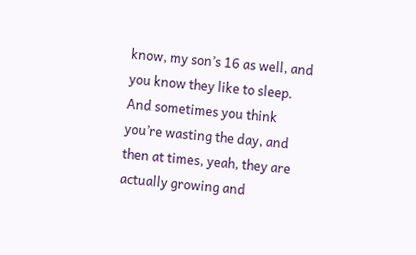know, my son’s 16 as well, and you know they like to sleep. And sometimes you think you’re wasting the day, and then at times, yeah, they are actually growing and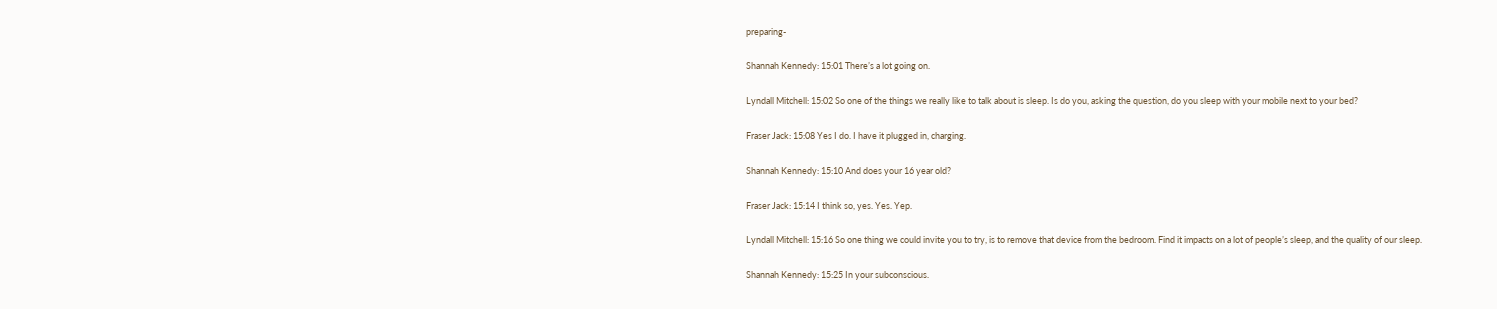preparing-

Shannah Kennedy: 15:01 There’s a lot going on.

Lyndall Mitchell: 15:02 So one of the things we really like to talk about is sleep. Is do you, asking the question, do you sleep with your mobile next to your bed?

Fraser Jack: 15:08 Yes I do. I have it plugged in, charging.

Shannah Kennedy: 15:10 And does your 16 year old?

Fraser Jack: 15:14 I think so, yes. Yes. Yep.

Lyndall Mitchell: 15:16 So one thing we could invite you to try, is to remove that device from the bedroom. Find it impacts on a lot of people’s sleep, and the quality of our sleep.

Shannah Kennedy: 15:25 In your subconscious.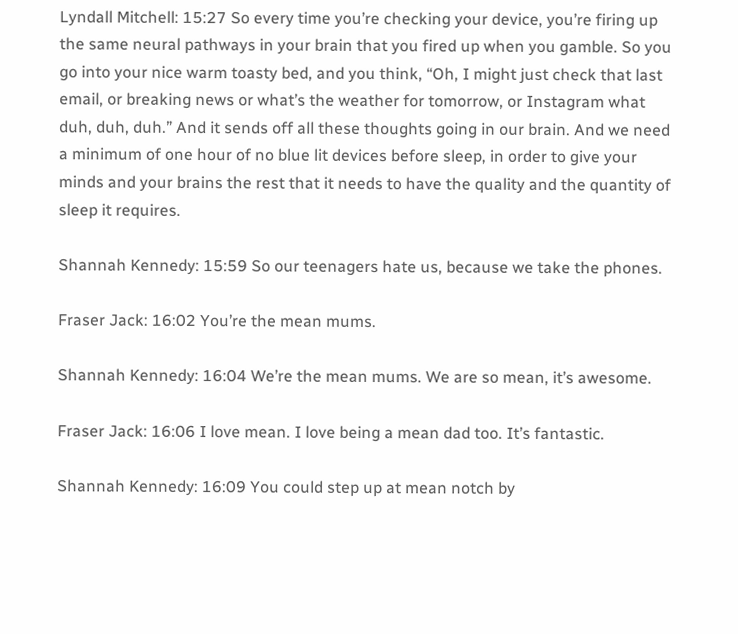Lyndall Mitchell: 15:27 So every time you’re checking your device, you’re firing up the same neural pathways in your brain that you fired up when you gamble. So you go into your nice warm toasty bed, and you think, “Oh, I might just check that last email, or breaking news or what’s the weather for tomorrow, or Instagram what duh, duh, duh.” And it sends off all these thoughts going in our brain. And we need a minimum of one hour of no blue lit devices before sleep, in order to give your minds and your brains the rest that it needs to have the quality and the quantity of sleep it requires.

Shannah Kennedy: 15:59 So our teenagers hate us, because we take the phones.

Fraser Jack: 16:02 You’re the mean mums.

Shannah Kennedy: 16:04 We’re the mean mums. We are so mean, it’s awesome.

Fraser Jack: 16:06 I love mean. I love being a mean dad too. It’s fantastic.

Shannah Kennedy: 16:09 You could step up at mean notch by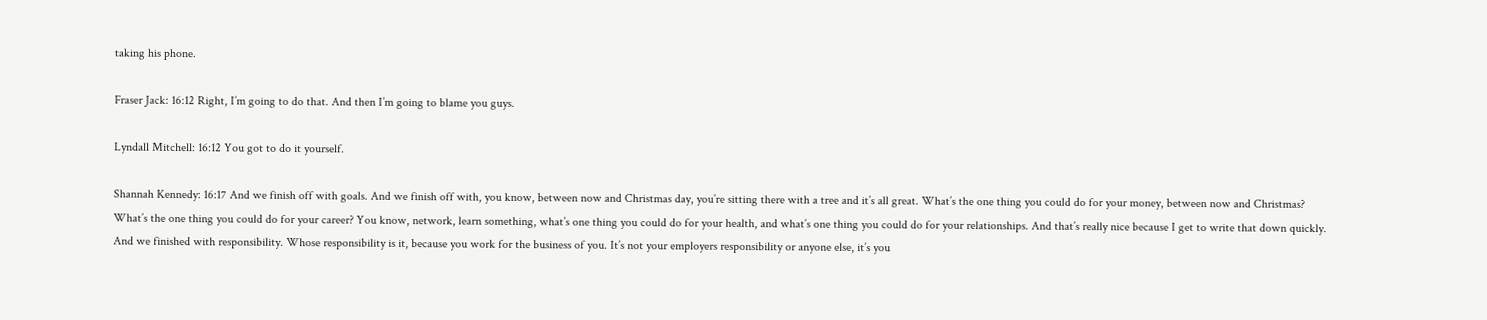taking his phone.

Fraser Jack: 16:12 Right, I’m going to do that. And then I’m going to blame you guys.

Lyndall Mitchell: 16:12 You got to do it yourself.

Shannah Kennedy: 16:17 And we finish off with goals. And we finish off with, you know, between now and Christmas day, you’re sitting there with a tree and it’s all great. What’s the one thing you could do for your money, between now and Christmas? What’s the one thing you could do for your career? You know, network, learn something, what’s one thing you could do for your health, and what’s one thing you could do for your relationships. And that’s really nice because I get to write that down quickly. And we finished with responsibility. Whose responsibility is it, because you work for the business of you. It’s not your employers responsibility or anyone else, it’s you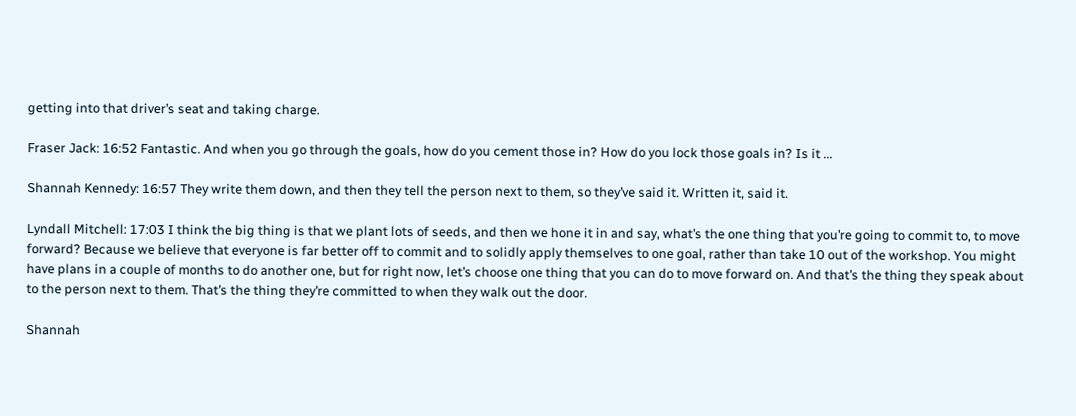getting into that driver’s seat and taking charge.

Fraser Jack: 16:52 Fantastic. And when you go through the goals, how do you cement those in? How do you lock those goals in? Is it ...

Shannah Kennedy: 16:57 They write them down, and then they tell the person next to them, so they’ve said it. Written it, said it.

Lyndall Mitchell: 17:03 I think the big thing is that we plant lots of seeds, and then we hone it in and say, what’s the one thing that you’re going to commit to, to move forward? Because we believe that everyone is far better off to commit and to solidly apply themselves to one goal, rather than take 10 out of the workshop. You might have plans in a couple of months to do another one, but for right now, let’s choose one thing that you can do to move forward on. And that’s the thing they speak about to the person next to them. That’s the thing they’re committed to when they walk out the door.

Shannah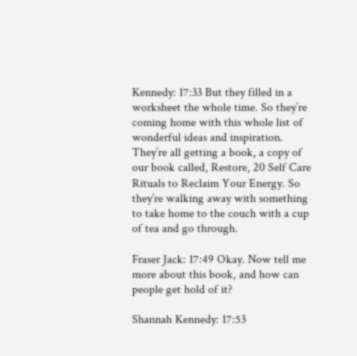Kennedy: 17:33 But they filled in a worksheet the whole time. So they’re coming home with this whole list of wonderful ideas and inspiration. They’re all getting a book, a copy of our book called, Restore, 20 Self Care Rituals to Reclaim Your Energy. So they’re walking away with something to take home to the couch with a cup of tea and go through.

Fraser Jack: 17:49 Okay. Now tell me more about this book, and how can people get hold of it?

Shannah Kennedy: 17:53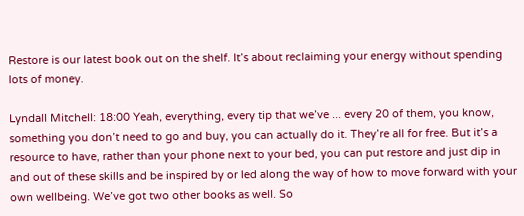Restore is our latest book out on the shelf. It’s about reclaiming your energy without spending lots of money.

Lyndall Mitchell: 18:00 Yeah, everything, every tip that we’ve ... every 20 of them, you know, something you don’t need to go and buy, you can actually do it. They’re all for free. But it’s a resource to have, rather than your phone next to your bed, you can put restore and just dip in and out of these skills and be inspired by or led along the way of how to move forward with your own wellbeing. We’ve got two other books as well. So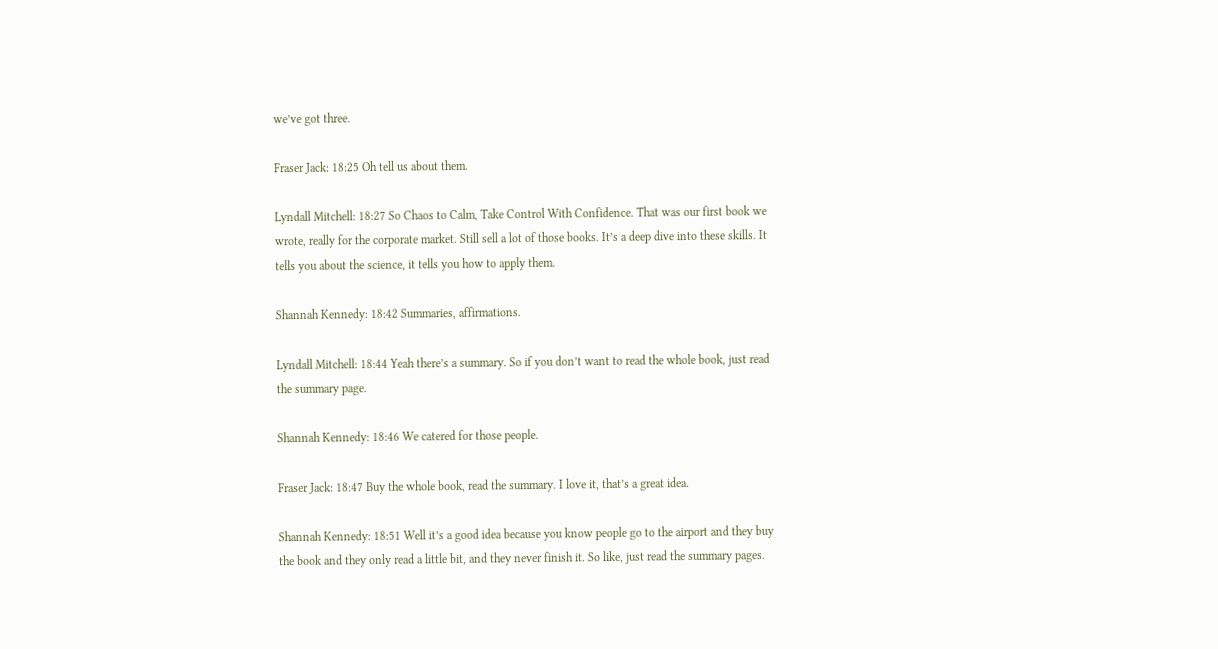we’ve got three.

Fraser Jack: 18:25 Oh tell us about them.

Lyndall Mitchell: 18:27 So Chaos to Calm, Take Control With Confidence. That was our first book we wrote, really for the corporate market. Still sell a lot of those books. It’s a deep dive into these skills. It tells you about the science, it tells you how to apply them.

Shannah Kennedy: 18:42 Summaries, affirmations.

Lyndall Mitchell: 18:44 Yeah there’s a summary. So if you don’t want to read the whole book, just read the summary page.

Shannah Kennedy: 18:46 We catered for those people.

Fraser Jack: 18:47 Buy the whole book, read the summary. I love it, that’s a great idea.

Shannah Kennedy: 18:51 Well it’s a good idea because you know people go to the airport and they buy the book and they only read a little bit, and they never finish it. So like, just read the summary pages.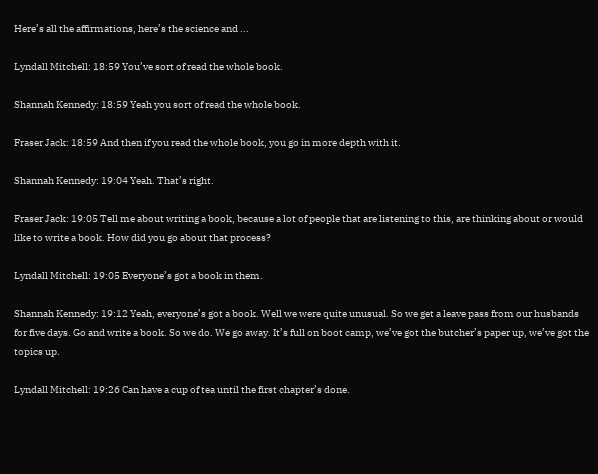Here’s all the affirmations, here’s the science and ...

Lyndall Mitchell: 18:59 You’ve sort of read the whole book.

Shannah Kennedy: 18:59 Yeah you sort of read the whole book.

Fraser Jack: 18:59 And then if you read the whole book, you go in more depth with it.

Shannah Kennedy: 19:04 Yeah. That’s right.

Fraser Jack: 19:05 Tell me about writing a book, because a lot of people that are listening to this, are thinking about or would like to write a book. How did you go about that process?

Lyndall Mitchell: 19:05 Everyone’s got a book in them.

Shannah Kennedy: 19:12 Yeah, everyone’s got a book. Well we were quite unusual. So we get a leave pass from our husbands for five days. Go and write a book. So we do. We go away. It’s full on boot camp, we’ve got the butcher’s paper up, we’ve got the topics up.

Lyndall Mitchell: 19:26 Can have a cup of tea until the first chapter’s done.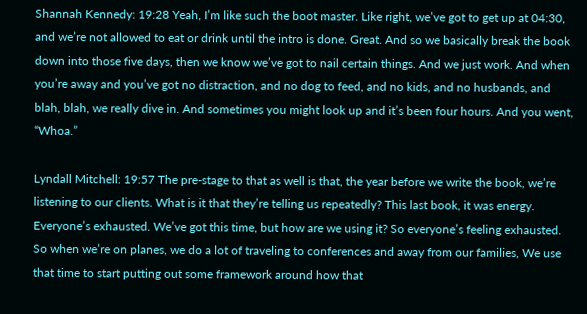Shannah Kennedy: 19:28 Yeah, I’m like such the boot master. Like right, we’ve got to get up at 04:30, and we’re not allowed to eat or drink until the intro is done. Great. And so we basically break the book down into those five days, then we know we’ve got to nail certain things. And we just work. And when you’re away and you’ve got no distraction, and no dog to feed, and no kids, and no husbands, and blah, blah, we really dive in. And sometimes you might look up and it’s been four hours. And you went, “Whoa.”

Lyndall Mitchell: 19:57 The pre-stage to that as well is that, the year before we write the book, we’re listening to our clients. What is it that they’re telling us repeatedly? This last book, it was energy. Everyone’s exhausted. We’ve got this time, but how are we using it? So everyone’s feeling exhausted. So when we’re on planes, we do a lot of traveling to conferences and away from our families, We use that time to start putting out some framework around how that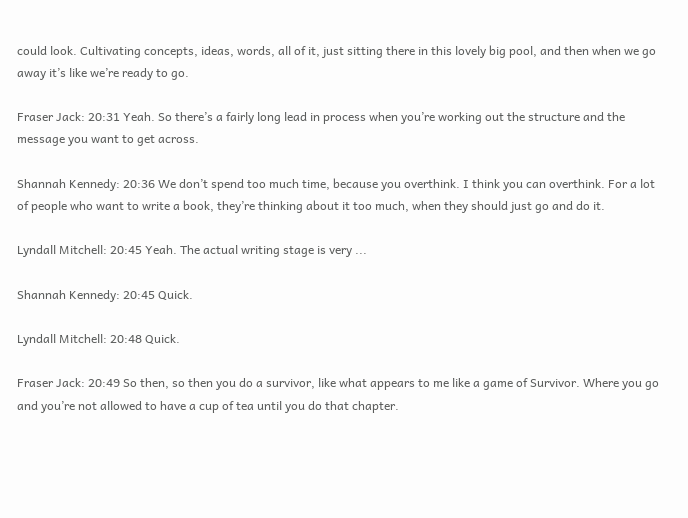could look. Cultivating concepts, ideas, words, all of it, just sitting there in this lovely big pool, and then when we go away it’s like we’re ready to go.

Fraser Jack: 20:31 Yeah. So there’s a fairly long lead in process when you’re working out the structure and the message you want to get across.

Shannah Kennedy: 20:36 We don’t spend too much time, because you overthink. I think you can overthink. For a lot of people who want to write a book, they’re thinking about it too much, when they should just go and do it.

Lyndall Mitchell: 20:45 Yeah. The actual writing stage is very ...

Shannah Kennedy: 20:45 Quick.

Lyndall Mitchell: 20:48 Quick.

Fraser Jack: 20:49 So then, so then you do a survivor, like what appears to me like a game of Survivor. Where you go and you’re not allowed to have a cup of tea until you do that chapter.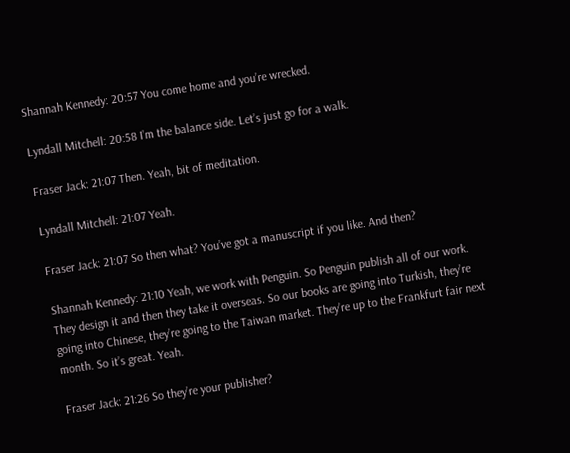Shannah Kennedy: 20:57 You come home and you’re wrecked.

Lyndall Mitchell: 20:58 I’m the balance side. Let’s just go for a walk.

Fraser Jack: 21:07 Then. Yeah, bit of meditation.

Lyndall Mitchell: 21:07 Yeah.

Fraser Jack: 21:07 So then what? You’ve got a manuscript if you like. And then?

Shannah Kennedy: 21:10 Yeah, we work with Penguin. So Penguin publish all of our work. They design it and then they take it overseas. So our books are going into Turkish, they’re going into Chinese, they’re going to the Taiwan market. They’re up to the Frankfurt fair next month. So it’s great. Yeah.

Fraser Jack: 21:26 So they’re your publisher?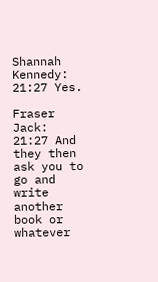Shannah Kennedy: 21:27 Yes.

Fraser Jack: 21:27 And they then ask you to go and write another book or whatever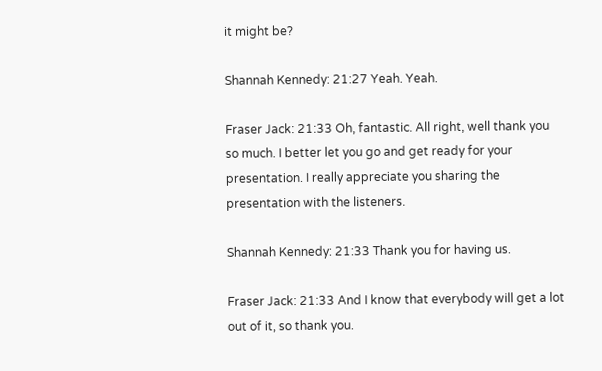it might be?

Shannah Kennedy: 21:27 Yeah. Yeah.

Fraser Jack: 21:33 Oh, fantastic. All right, well thank you so much. I better let you go and get ready for your presentation. I really appreciate you sharing the presentation with the listeners.

Shannah Kennedy: 21:33 Thank you for having us.

Fraser Jack: 21:33 And I know that everybody will get a lot out of it, so thank you.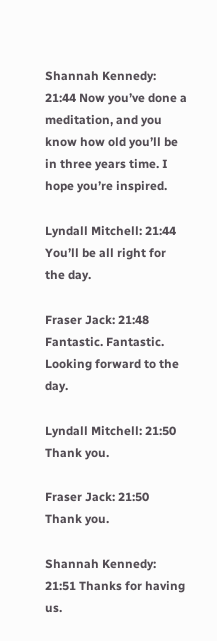Shannah Kennedy: 21:44 Now you’ve done a meditation, and you know how old you’ll be in three years time. I hope you’re inspired.

Lyndall Mitchell: 21:44 You’ll be all right for the day.

Fraser Jack: 21:48 Fantastic. Fantastic. Looking forward to the day.

Lyndall Mitchell: 21:50 Thank you.

Fraser Jack: 21:50 Thank you.

Shannah Kennedy: 21:51 Thanks for having us.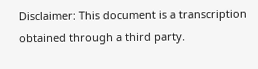Disclaimer: This document is a transcription obtained through a third party.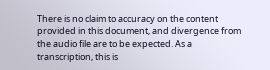There is no claim to accuracy on the content provided in this document, and divergence from the audio file are to be expected. As a transcription, this is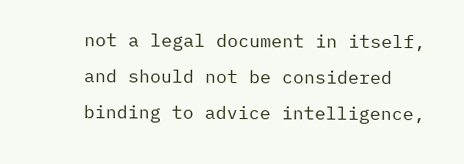not a legal document in itself, and should not be considered binding to advice intelligence,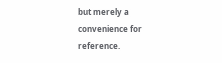but merely a convenience for reference.